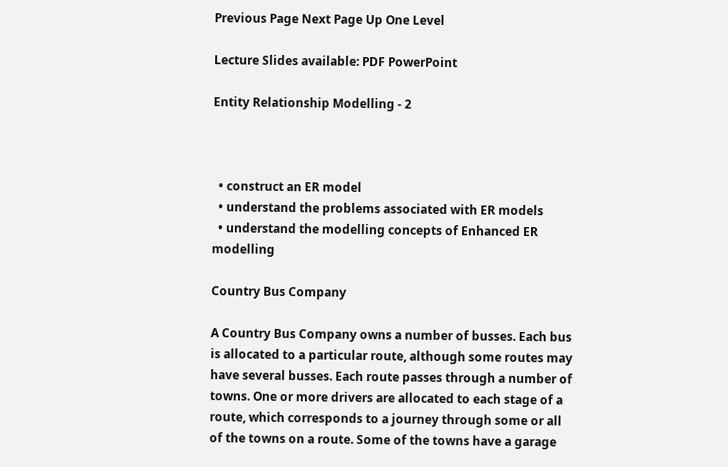Previous Page Next Page Up One Level

Lecture Slides available: PDF PowerPoint

Entity Relationship Modelling - 2



  • construct an ER model
  • understand the problems associated with ER models
  • understand the modelling concepts of Enhanced ER modelling

Country Bus Company

A Country Bus Company owns a number of busses. Each bus is allocated to a particular route, although some routes may have several busses. Each route passes through a number of towns. One or more drivers are allocated to each stage of a route, which corresponds to a journey through some or all of the towns on a route. Some of the towns have a garage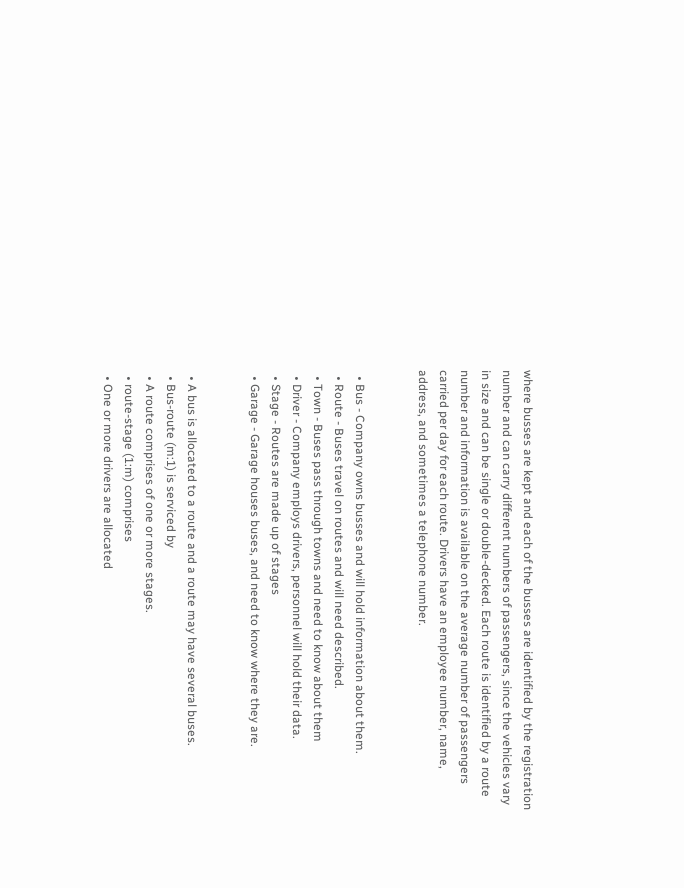where busses are kept and each of the busses are identified by the registration number and can carry different numbers of passengers, since the vehicles vary in size and can be single or double-decked. Each route is identified by a route number and information is available on the average number of passengers carried per day for each route. Drivers have an employee number, name, address, and sometimes a telephone number.


  • Bus - Company owns busses and will hold information about them.
  • Route - Buses travel on routes and will need described.
  • Town - Buses pass through towns and need to know about them
  • Driver - Company employs drivers, personnel will hold their data.
  • Stage - Routes are made up of stages
  • Garage - Garage houses buses, and need to know where they are.


  • A bus is allocated to a route and a route may have several buses.
  • Bus-route (m:1) is serviced by
  • A route comprises of one or more stages.
  • route-stage (1:m) comprises
  • One or more drivers are allocated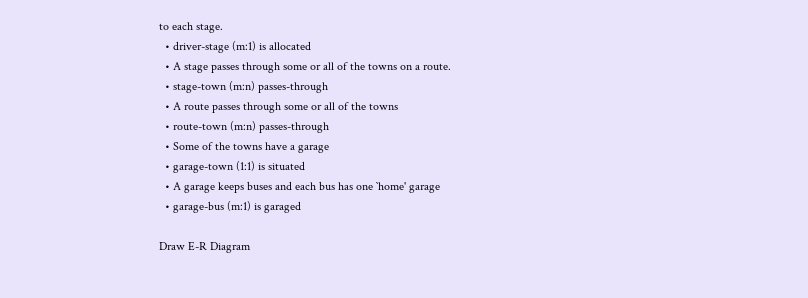to each stage.
  • driver-stage (m:1) is allocated
  • A stage passes through some or all of the towns on a route.
  • stage-town (m:n) passes-through
  • A route passes through some or all of the towns
  • route-town (m:n) passes-through
  • Some of the towns have a garage
  • garage-town (1:1) is situated
  • A garage keeps buses and each bus has one `home' garage
  • garage-bus (m:1) is garaged

Draw E-R Diagram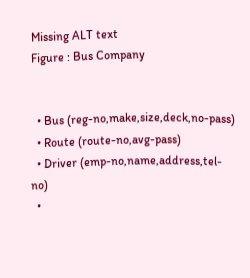Missing ALT text
Figure : Bus Company


  • Bus (reg-no,make,size,deck,no-pass)
  • Route (route-no,avg-pass)
  • Driver (emp-no,name,address,tel-no)
  •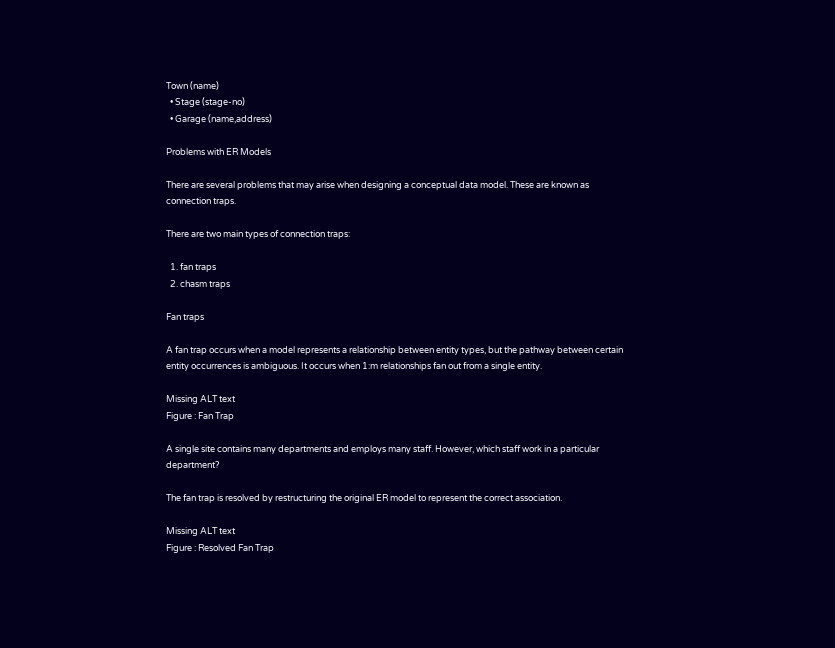Town (name)
  • Stage (stage-no)
  • Garage (name,address)

Problems with ER Models

There are several problems that may arise when designing a conceptual data model. These are known as connection traps.

There are two main types of connection traps:

  1. fan traps
  2. chasm traps

Fan traps

A fan trap occurs when a model represents a relationship between entity types, but the pathway between certain entity occurrences is ambiguous. It occurs when 1:m relationships fan out from a single entity.

Missing ALT text
Figure : Fan Trap

A single site contains many departments and employs many staff. However, which staff work in a particular department?

The fan trap is resolved by restructuring the original ER model to represent the correct association.

Missing ALT text
Figure : Resolved Fan Trap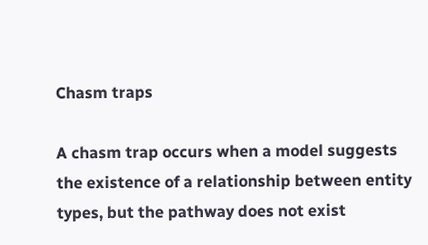Chasm traps

A chasm trap occurs when a model suggests the existence of a relationship between entity types, but the pathway does not exist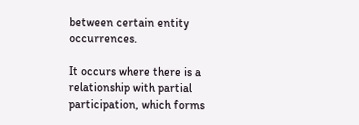between certain entity occurrences.

It occurs where there is a relationship with partial participation, which forms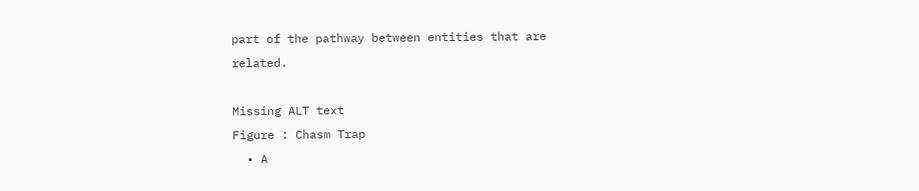part of the pathway between entities that are related.

Missing ALT text
Figure : Chasm Trap
  • A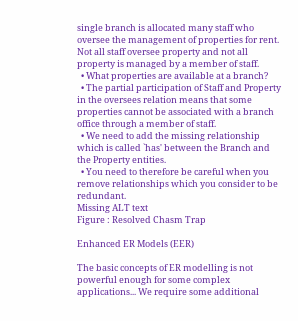single branch is allocated many staff who oversee the management of properties for rent. Not all staff oversee property and not all property is managed by a member of staff.
  • What properties are available at a branch?
  • The partial participation of Staff and Property in the oversees relation means that some properties cannot be associated with a branch office through a member of staff.
  • We need to add the missing relationship which is called `has' between the Branch and the Property entities.
  • You need to therefore be careful when you remove relationships which you consider to be redundant.
Missing ALT text
Figure : Resolved Chasm Trap

Enhanced ER Models (EER)

The basic concepts of ER modelling is not powerful enough for some complex applications... We require some additional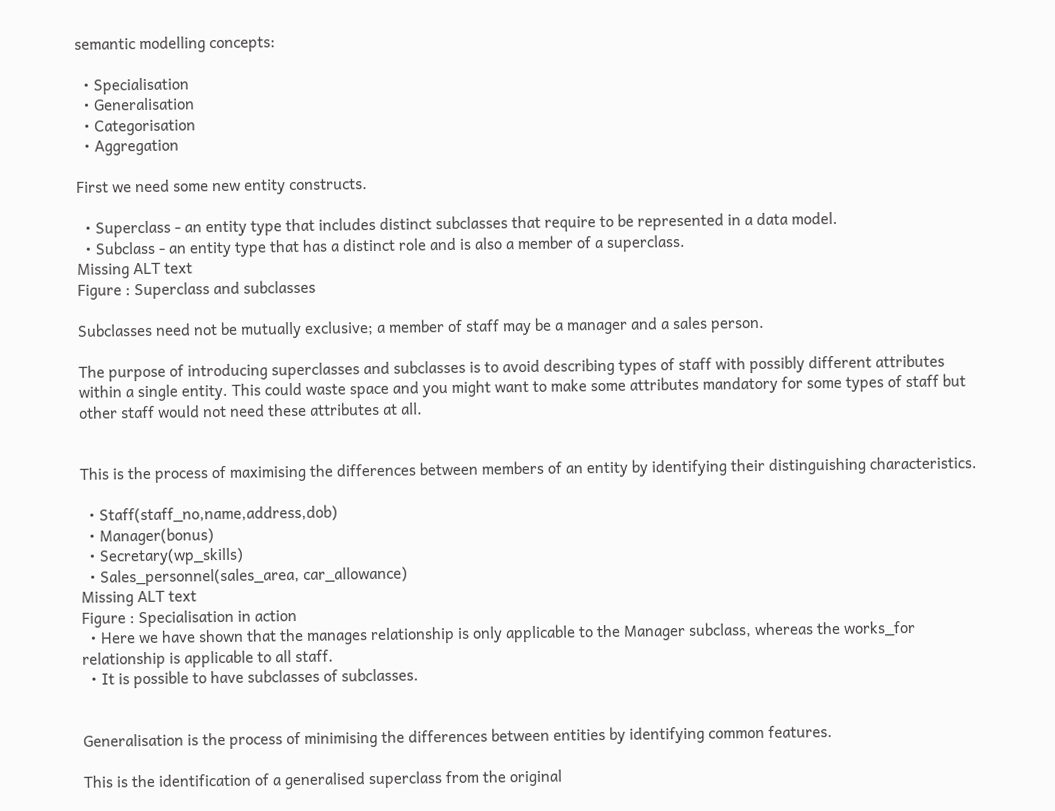semantic modelling concepts:

  • Specialisation
  • Generalisation
  • Categorisation
  • Aggregation

First we need some new entity constructs.

  • Superclass - an entity type that includes distinct subclasses that require to be represented in a data model.
  • Subclass - an entity type that has a distinct role and is also a member of a superclass.
Missing ALT text
Figure : Superclass and subclasses

Subclasses need not be mutually exclusive; a member of staff may be a manager and a sales person.

The purpose of introducing superclasses and subclasses is to avoid describing types of staff with possibly different attributes within a single entity. This could waste space and you might want to make some attributes mandatory for some types of staff but other staff would not need these attributes at all.


This is the process of maximising the differences between members of an entity by identifying their distinguishing characteristics.

  • Staff(staff_no,name,address,dob)
  • Manager(bonus)
  • Secretary(wp_skills)
  • Sales_personnel(sales_area, car_allowance)
Missing ALT text
Figure : Specialisation in action
  • Here we have shown that the manages relationship is only applicable to the Manager subclass, whereas the works_for relationship is applicable to all staff.
  • It is possible to have subclasses of subclasses.


Generalisation is the process of minimising the differences between entities by identifying common features.

This is the identification of a generalised superclass from the original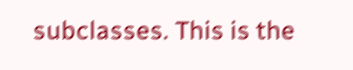subclasses. This is the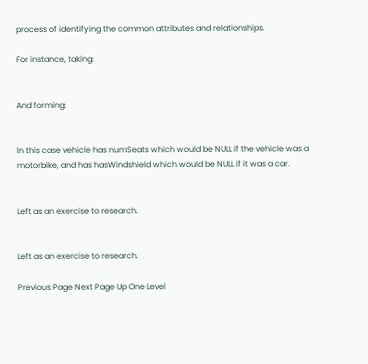process of identifying the common attributes and relationships.

For instance, taking:


And forming:


In this case vehicle has numSeats which would be NULL if the vehicle was a motorbike, and has hasWindshield which would be NULL if it was a car.


Left as an exercise to research.


Left as an exercise to research.

Previous Page Next Page Up One Level